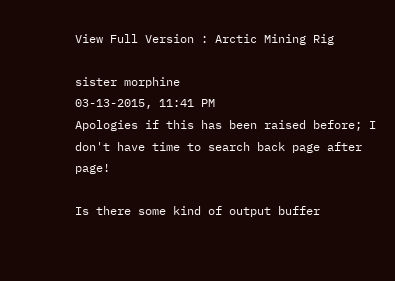View Full Version : Arctic Mining Rig

sister morphine
03-13-2015, 11:41 PM
Apologies if this has been raised before; I don't have time to search back page after page!

Is there some kind of output buffer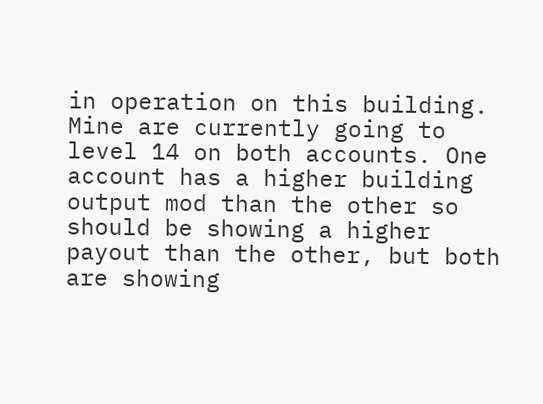in operation on this building. Mine are currently going to level 14 on both accounts. One account has a higher building output mod than the other so should be showing a higher payout than the other, but both are showing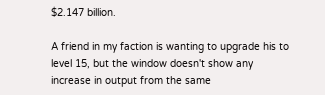$2.147 billion.

A friend in my faction is wanting to upgrade his to level 15, but the window doesn't show any increase in output from the same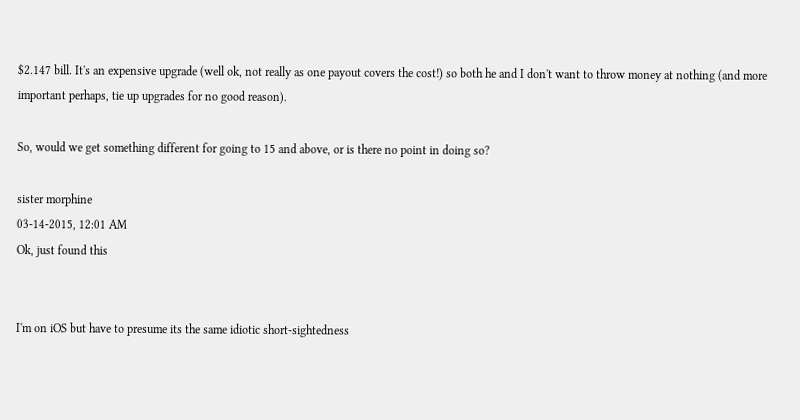$2.147 bill. It's an expensive upgrade (well ok, not really as one payout covers the cost!) so both he and I don't want to throw money at nothing (and more important perhaps, tie up upgrades for no good reason).

So, would we get something different for going to 15 and above, or is there no point in doing so?

sister morphine
03-14-2015, 12:01 AM
Ok, just found this


I'm on iOS but have to presume its the same idiotic short-sightedness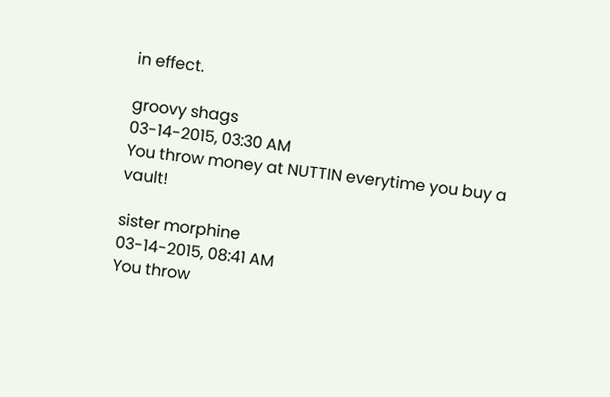in effect.

groovy shags
03-14-2015, 03:30 AM
You throw money at NUTTIN everytime you buy a vault!

sister morphine
03-14-2015, 08:41 AM
You throw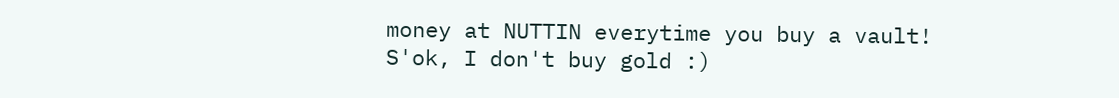money at NUTTIN everytime you buy a vault!
S'ok, I don't buy gold :)